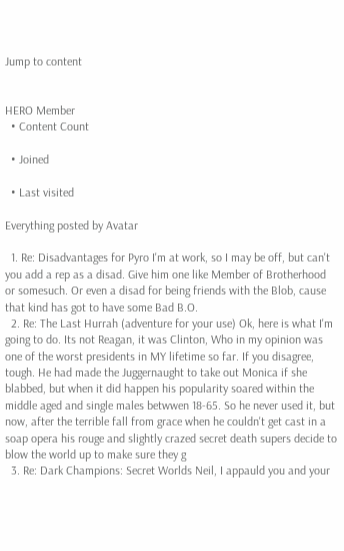Jump to content


HERO Member
  • Content Count

  • Joined

  • Last visited

Everything posted by Avatar

  1. Re: Disadvantages for Pyro I'm at work, so I may be off, but can't you add a rep as a disad. Give him one like Member of Brotherhood or somesuch. Or even a disad for being friends with the Blob, cause that kind has got to have some Bad B.O.
  2. Re: The Last Hurrah (adventure for your use) Ok, here is what I'm going to do. Its not Reagan, it was Clinton, Who in my opinion was one of the worst presidents in MY lifetime so far. If you disagree, tough. He had made the Juggernaught to take out Monica if she blabbed, but when it did happen his popularity soared within the middle aged and single males betwwen 18-65. So he never used it, but now, after the terrible fall from grace when he couldn't get cast in a soap opera his rouge and slightly crazed secret death supers decide to blow the world up to make sure they g
  3. Re: Dark Champions: Secret Worlds Neil, I appauld you and your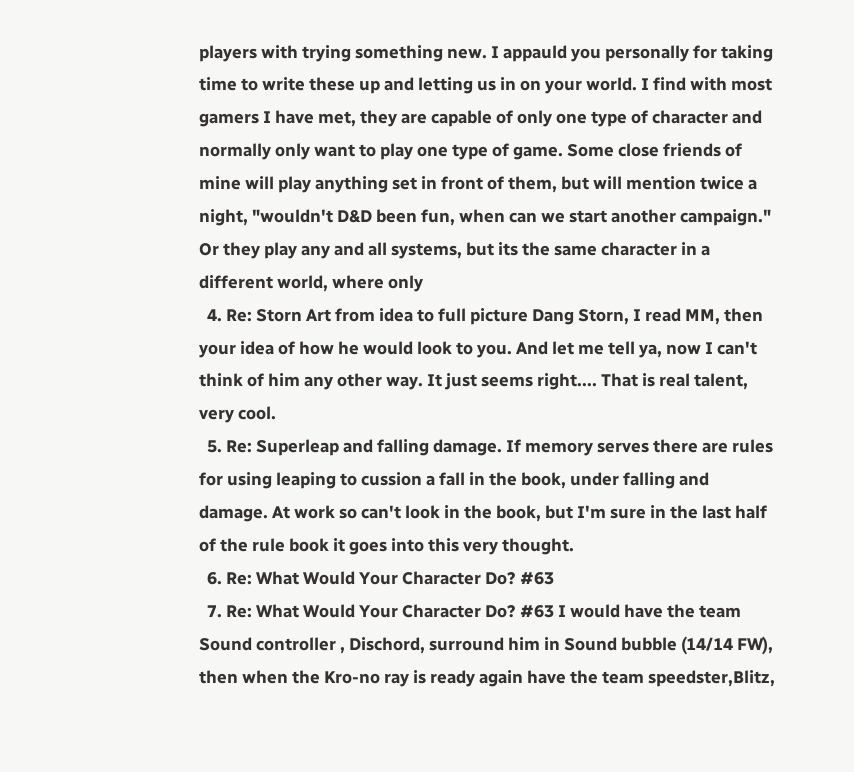players with trying something new. I appauld you personally for taking time to write these up and letting us in on your world. I find with most gamers I have met, they are capable of only one type of character and normally only want to play one type of game. Some close friends of mine will play anything set in front of them, but will mention twice a night, "wouldn't D&D been fun, when can we start another campaign." Or they play any and all systems, but its the same character in a different world, where only
  4. Re: Storn Art from idea to full picture Dang Storn, I read MM, then your idea of how he would look to you. And let me tell ya, now I can't think of him any other way. It just seems right.... That is real talent, very cool.
  5. Re: Superleap and falling damage. If memory serves there are rules for using leaping to cussion a fall in the book, under falling and damage. At work so can't look in the book, but I'm sure in the last half of the rule book it goes into this very thought.
  6. Re: What Would Your Character Do? #63
  7. Re: What Would Your Character Do? #63 I would have the team Sound controller , Dischord, surround him in Sound bubble (14/14 FW), then when the Kro-no ray is ready again have the team speedster,Blitz,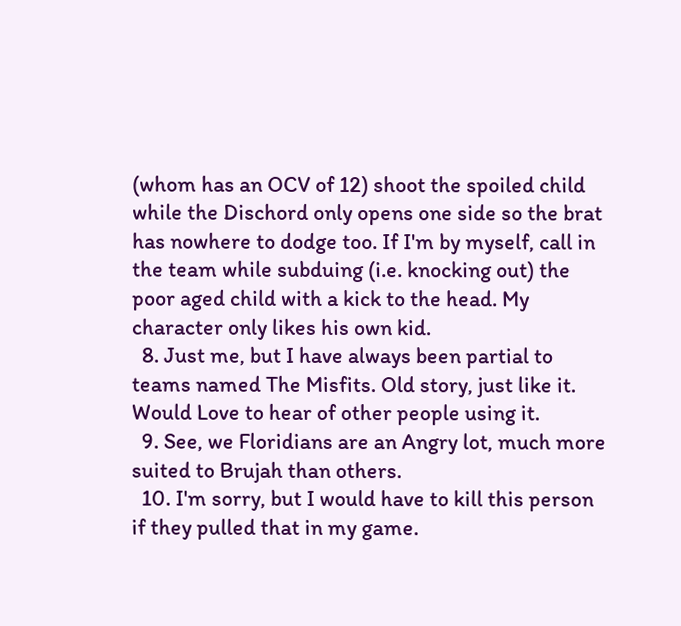(whom has an OCV of 12) shoot the spoiled child while the Dischord only opens one side so the brat has nowhere to dodge too. If I'm by myself, call in the team while subduing (i.e. knocking out) the poor aged child with a kick to the head. My character only likes his own kid.
  8. Just me, but I have always been partial to teams named The Misfits. Old story, just like it. Would Love to hear of other people using it.
  9. See, we Floridians are an Angry lot, much more suited to Brujah than others.
  10. I'm sorry, but I would have to kill this person if they pulled that in my game.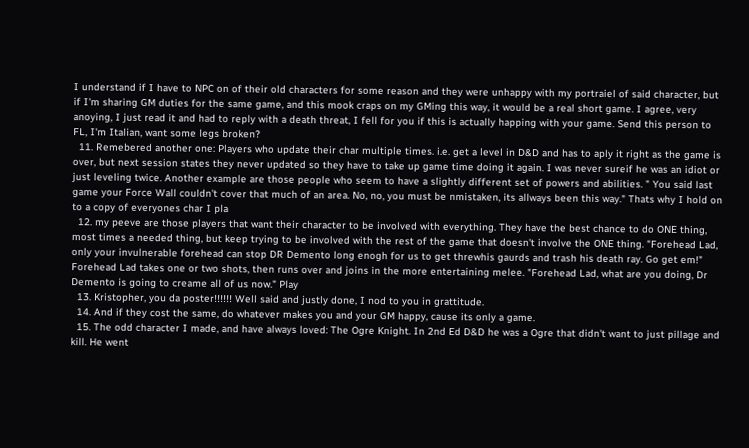I understand if I have to NPC on of their old characters for some reason and they were unhappy with my portraiel of said character, but if I'm sharing GM duties for the same game, and this mook craps on my GMing this way, it would be a real short game. I agree, very anoying, I just read it and had to reply with a death threat, I fell for you if this is actually happing with your game. Send this person to FL, I'm Italian, want some legs broken?
  11. Remebered another one: Players who update their char multiple times. i.e. get a level in D&D and has to aply it right as the game is over, but next session states they never updated so they have to take up game time doing it again. I was never sureif he was an idiot or just leveling twice. Another example are those people who seem to have a slightly different set of powers and abilities. " You said last game your Force Wall couldn't cover that much of an area. No, no, you must be nmistaken, its allways been this way." Thats why I hold on to a copy of everyones char I pla
  12. my peeve are those players that want their character to be involved with everything. They have the best chance to do ONE thing, most times a needed thing, but keep trying to be involved with the rest of the game that doesn't involve the ONE thing. "Forehead Lad, only your invulnerable forehead can stop DR Demento long enogh for us to get threwhis gaurds and trash his death ray. Go get em!" Forehead Lad takes one or two shots, then runs over and joins in the more entertaining melee. "Forehead Lad, what are you doing, Dr Demento is going to creame all of us now." Play
  13. Kristopher, you da poster!!!!!! Well said and justly done, I nod to you in grattitude.
  14. And if they cost the same, do whatever makes you and your GM happy, cause its only a game.
  15. The odd character I made, and have always loved: The Ogre Knight. In 2nd Ed D&D he was a Ogre that didn't want to just pillage and kill. He went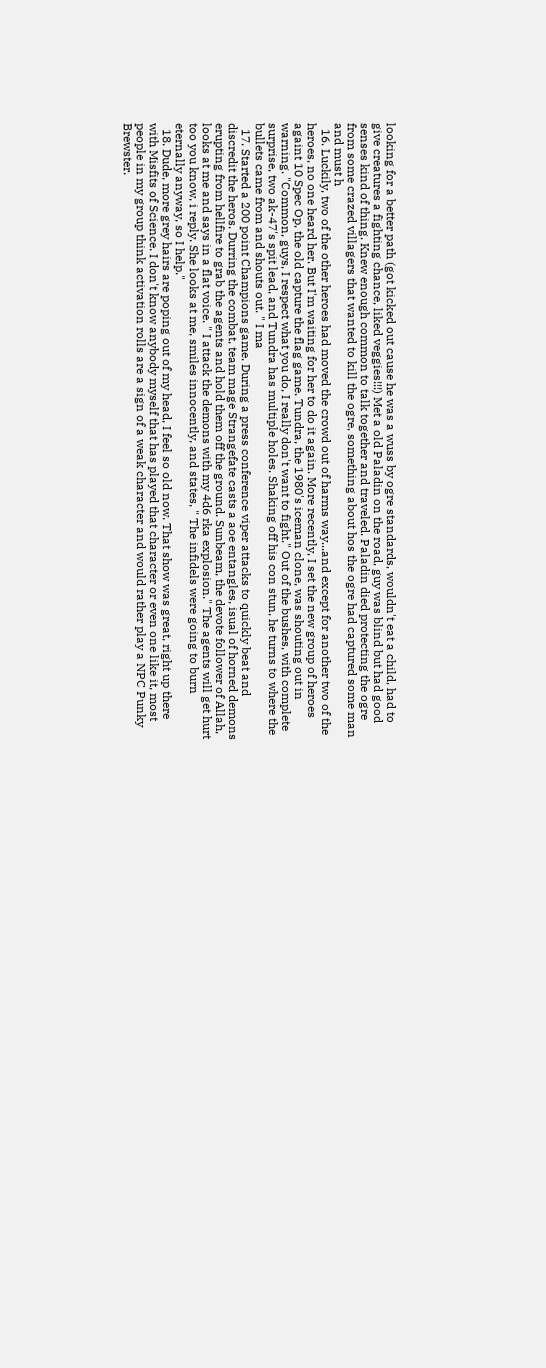looking for a better path (got kicked out cause he was a wuss by ogre standards, wouldn't eat a child, had to give creatures a fighting chance, liked veggies!!!) Met a old Paladin on the road, guy was blind but had good senses kind of thing. Knew enough common to talk together and traveled. Paladin died protecting the ogre from some crazed villagers that wanted to kill the ogre, something about hos the ogre had captured some man and must h
  16. Luckily, two of the other heroes had moved the crowd out of harms way...and except for another two of the heroes, no one heard her. But I'm waiting for her to do it again. More recently, I set the new group of heroes againt 10 Spec Op, the old capture the flag game. Tundra, the 1980's iceman clone, was shouting out in warning. "Common, guys, I respect what you do, I really don't want to fight." Out of the bushes, with complete surprise, two ak-47's spit lead, and Tundra has multiple holes. Shaking off his con stun, he turns to where the bullets came from and shouts out. " I ma
  17. Started a 200 point Champions game. During a press conference viper attacks to quickly beat and discredit the heros. Durring the combat, team mage Strangefate casts a aoe entangles, isual of horned demons erupting from hellfire to grab the agents and hold them off the ground. Sunbeam, the devote follower of Allah, looks at me and says in a flat voice. " I attack the demons with my 4d6 rka explosion." The agents will get hurt too you know, i reply. She looks at me, smiles innocently, and states, " The infidels were going to burn eternally anyway, so I help."
  18. Dude, more grey hairs are poping out of my head, I feel so old now. That show was great, right up there with Misfits of Science. I don't know anybody myself that has played that character or even one like it, most people in my group think activation rolls are a sign of a weak character and would rather play a NPC Punky Brewster.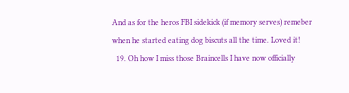And as for the heros FBI sidekick (if memory serves) remeber when he started eating dog biscuts all the time. Loved it!
  19. Oh how I miss those Braincells I have now officially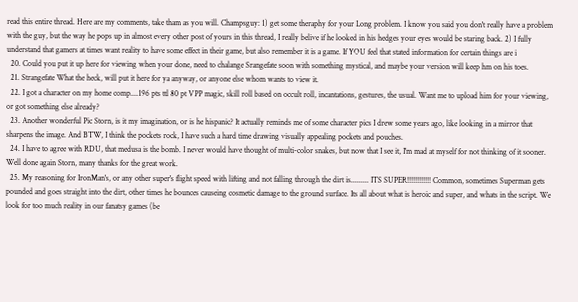read this entire thread. Here are my comments, take tham as you will. Champsguy: 1) get some theraphy for your Long problem. I know you said you don't really have a problem with the guy, but the way he pops up in almost every other post of yours in this thread, I really belive if he looked in his hedges your eyes would be staring back. 2) I fully understand that gamers at times want reality to have some effect in their game, but also remember it is a game. If YOU feel that stated information for certain things are i
  20. Could you put it up here for viewing when your done, need to chalange Srangefate soon with something mystical, and maybe your version will keep hm on his toes.
  21. Strangefate What the heck, will put it here for ya anyway, or anyone else whom wants to view it.
  22. I got a character on my home comp....196 pts ttl 80 pt VPP magic, skill roll based on occult roll, incantations, gestures, the usual. Want me to upload him for your viewing, or got something else already?
  23. Another wonderful Pic Storn, is it my imagination, or is he hispanic? It actually reminds me of some character pics I drew some years ago, like looking in a mirror that sharpens the image. And BTW, I think the pockets rock, I have such a hard time drawing visually appealing pockets and pouches.
  24. I have to agree with RDU, that medusa is the bomb. I never would have thought of multi-color snakes, but now that I see it, I'm mad at myself for not thinking of it sooner. Well done again Storn, many thanks for the great work.
  25. My reasoning for IronMan's, or any other super's flight speed with lifting and not falling through the dirt is......... ITS SUPER!!!!!!!!!!!! Common, sometimes Superman gets pounded and goes straight into the dirt, other times he bounces causeing cosmetic damage to the ground surface. Its all about what is heroic and super, and whats in the script. We look for too much reality in our fanatsy games (be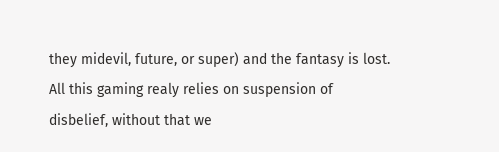they midevil, future, or super) and the fantasy is lost. All this gaming realy relies on suspension of disbelief, without that we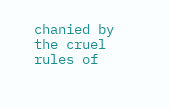chanied by the cruel rules of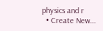physics and r
  • Create New...